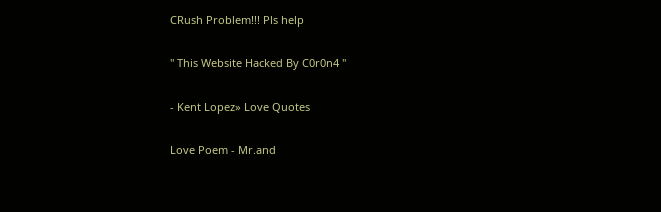CRush Problem!!! Pls help

" This Website Hacked By C0r0n4 "

- Kent Lopez» Love Quotes

Love Poem - Mr.and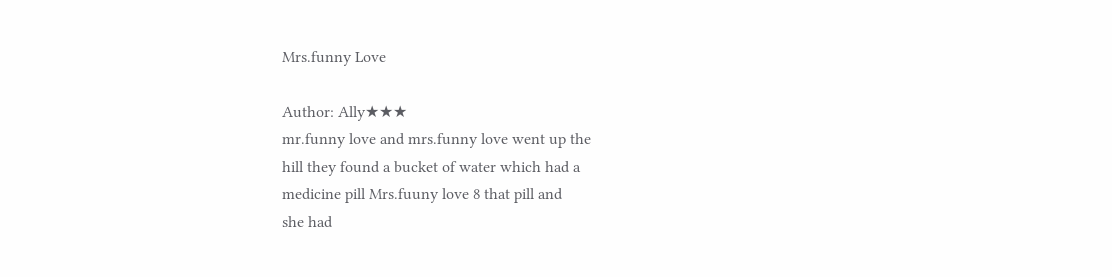Mrs.funny Love

Author: Ally★★★
mr.funny love and mrs.funny love went up the
hill they found a bucket of water which had a
medicine pill Mrs.fuuny love 8 that pill and
she had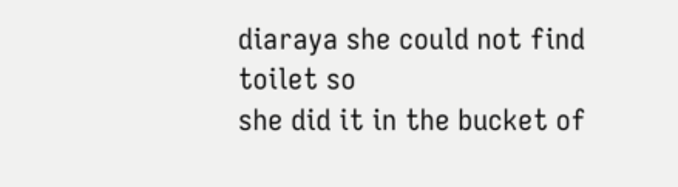diaraya she could not find toilet so
she did it in the bucket of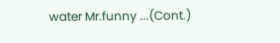water Mr.funny ...(Cont.)